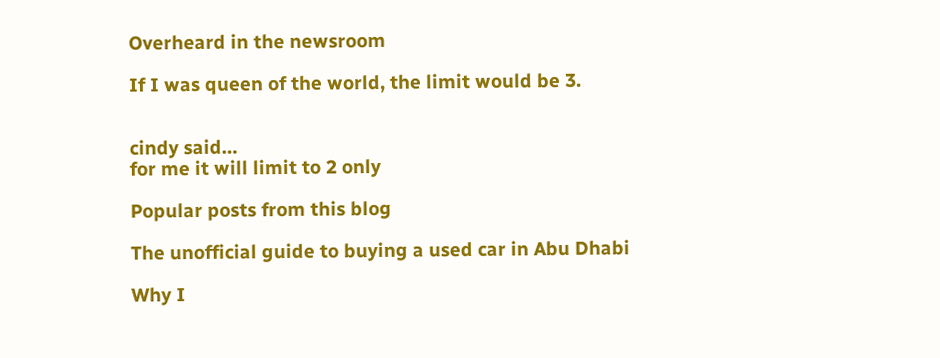Overheard in the newsroom

If I was queen of the world, the limit would be 3.


cindy said…
for me it will limit to 2 only

Popular posts from this blog

The unofficial guide to buying a used car in Abu Dhabi

Why I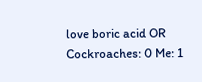love boric acid OR Cockroaches: 0 Me: 1